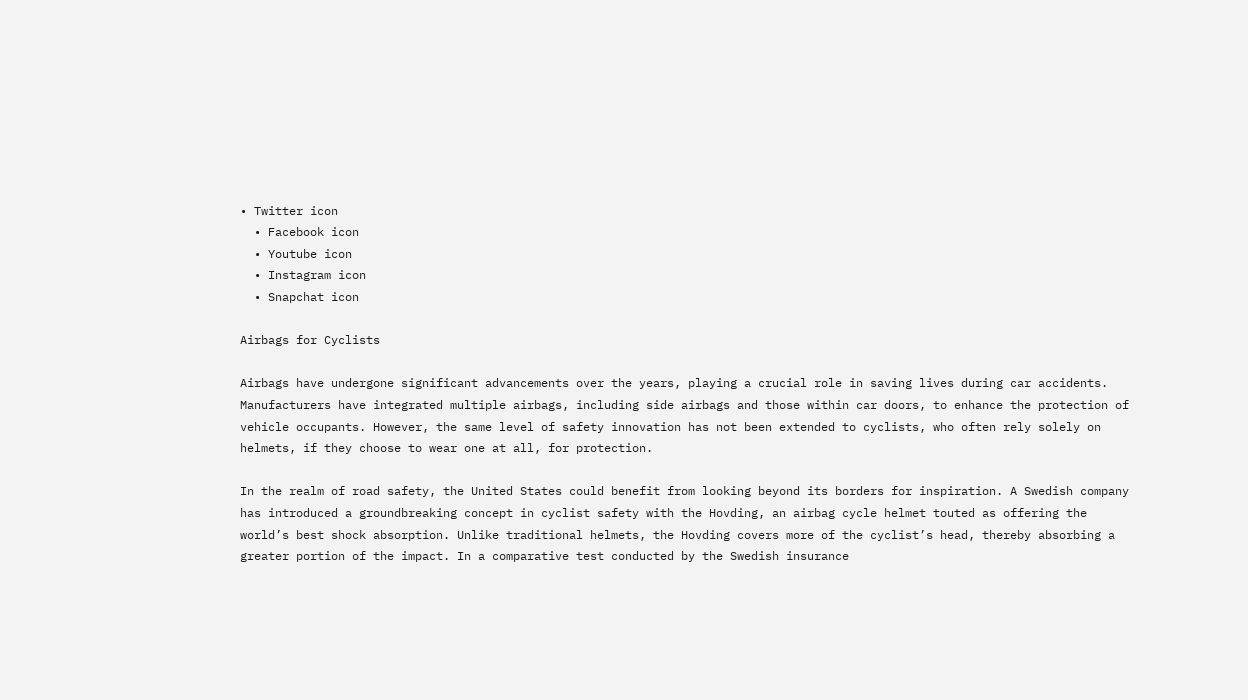• Twitter icon
  • Facebook icon
  • Youtube icon
  • Instagram icon
  • Snapchat icon

Airbags for Cyclists

Airbags have undergone significant advancements over the years, playing a crucial role in saving lives during car accidents. Manufacturers have integrated multiple airbags, including side airbags and those within car doors, to enhance the protection of vehicle occupants. However, the same level of safety innovation has not been extended to cyclists, who often rely solely on helmets, if they choose to wear one at all, for protection.

In the realm of road safety, the United States could benefit from looking beyond its borders for inspiration. A Swedish company has introduced a groundbreaking concept in cyclist safety with the Hovding, an airbag cycle helmet touted as offering the world’s best shock absorption. Unlike traditional helmets, the Hovding covers more of the cyclist’s head, thereby absorbing a greater portion of the impact. In a comparative test conducted by the Swedish insurance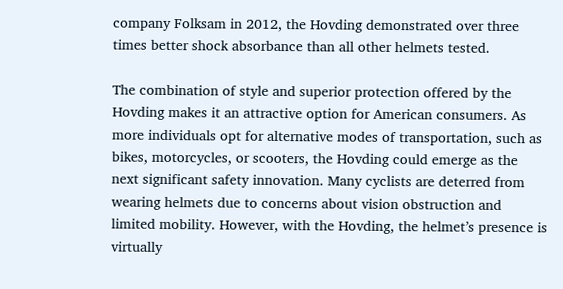company Folksam in 2012, the Hovding demonstrated over three times better shock absorbance than all other helmets tested.

The combination of style and superior protection offered by the Hovding makes it an attractive option for American consumers. As more individuals opt for alternative modes of transportation, such as bikes, motorcycles, or scooters, the Hovding could emerge as the next significant safety innovation. Many cyclists are deterred from wearing helmets due to concerns about vision obstruction and limited mobility. However, with the Hovding, the helmet’s presence is virtually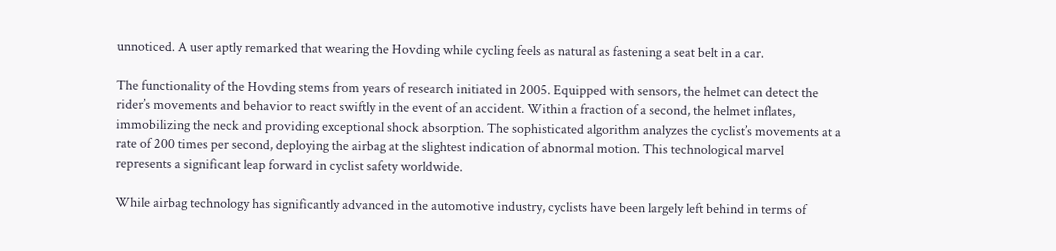unnoticed. A user aptly remarked that wearing the Hovding while cycling feels as natural as fastening a seat belt in a car.

The functionality of the Hovding stems from years of research initiated in 2005. Equipped with sensors, the helmet can detect the rider’s movements and behavior to react swiftly in the event of an accident. Within a fraction of a second, the helmet inflates, immobilizing the neck and providing exceptional shock absorption. The sophisticated algorithm analyzes the cyclist’s movements at a rate of 200 times per second, deploying the airbag at the slightest indication of abnormal motion. This technological marvel represents a significant leap forward in cyclist safety worldwide.

While airbag technology has significantly advanced in the automotive industry, cyclists have been largely left behind in terms of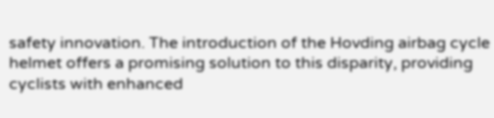safety innovation. The introduction of the Hovding airbag cycle helmet offers a promising solution to this disparity, providing cyclists with enhanced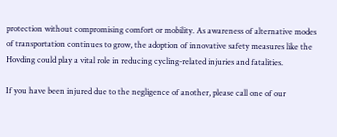protection without compromising comfort or mobility. As awareness of alternative modes of transportation continues to grow, the adoption of innovative safety measures like the Hovding could play a vital role in reducing cycling-related injuries and fatalities.

If you have been injured due to the negligence of another, please call one of our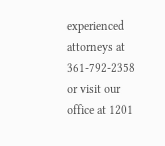experienced attorneys at 361-792-2358 or visit our office at 1201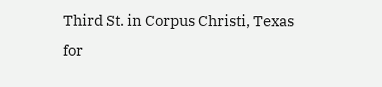Third St. in Corpus Christi, Texas for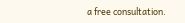a free consultation.